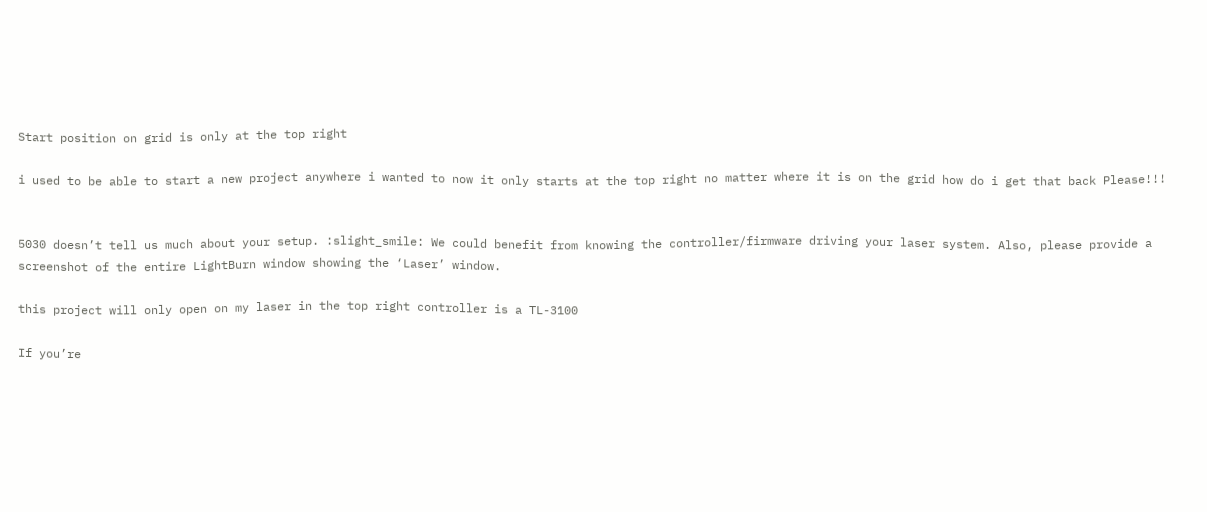Start position on grid is only at the top right

i used to be able to start a new project anywhere i wanted to now it only starts at the top right no matter where it is on the grid how do i get that back Please!!!


5030 doesn’t tell us much about your setup. :slight_smile: We could benefit from knowing the controller/firmware driving your laser system. Also, please provide a screenshot of the entire LightBurn window showing the ‘Laser’ window.

this project will only open on my laser in the top right controller is a TL-3100

If you’re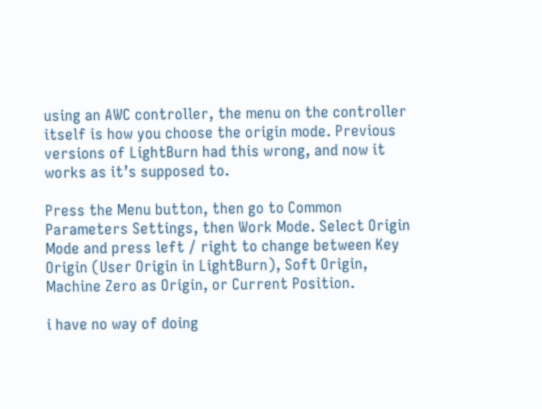using an AWC controller, the menu on the controller itself is how you choose the origin mode. Previous versions of LightBurn had this wrong, and now it works as it’s supposed to.

Press the Menu button, then go to Common Parameters Settings, then Work Mode. Select Origin Mode and press left / right to change between Key Origin (User Origin in LightBurn), Soft Origin, Machine Zero as Origin, or Current Position.

i have no way of doing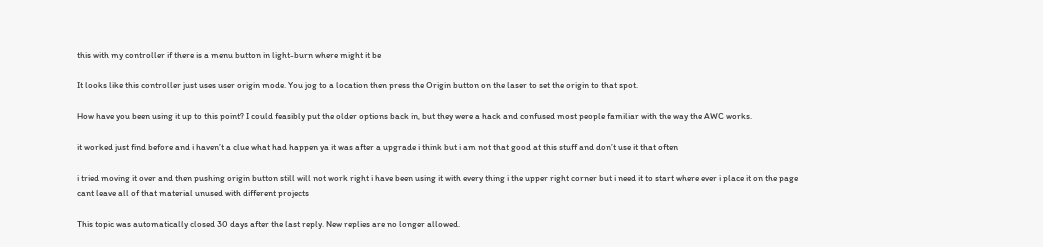this with my controller if there is a menu button in light-burn where might it be

It looks like this controller just uses user origin mode. You jog to a location then press the Origin button on the laser to set the origin to that spot.

How have you been using it up to this point? I could feasibly put the older options back in, but they were a hack and confused most people familiar with the way the AWC works.

it worked just find before and i haven’t a clue what had happen ya it was after a upgrade i think but i am not that good at this stuff and don’t use it that often

i tried moving it over and then pushing origin button still will not work right i have been using it with every thing i the upper right corner but i need it to start where ever i place it on the page cant leave all of that material unused with different projects

This topic was automatically closed 30 days after the last reply. New replies are no longer allowed.